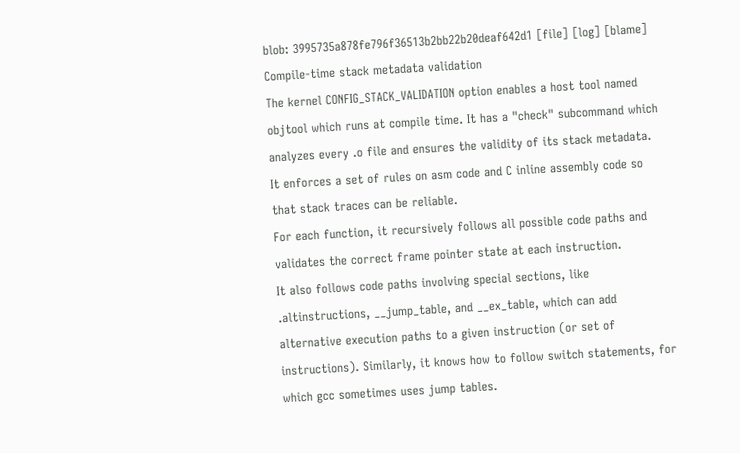blob: 3995735a878fe796f36513b2bb22b20deaf642d1 [file] [log] [blame]
Compile-time stack metadata validation
The kernel CONFIG_STACK_VALIDATION option enables a host tool named
objtool which runs at compile time. It has a "check" subcommand which
analyzes every .o file and ensures the validity of its stack metadata.
It enforces a set of rules on asm code and C inline assembly code so
that stack traces can be reliable.
For each function, it recursively follows all possible code paths and
validates the correct frame pointer state at each instruction.
It also follows code paths involving special sections, like
.altinstructions, __jump_table, and __ex_table, which can add
alternative execution paths to a given instruction (or set of
instructions). Similarly, it knows how to follow switch statements, for
which gcc sometimes uses jump tables.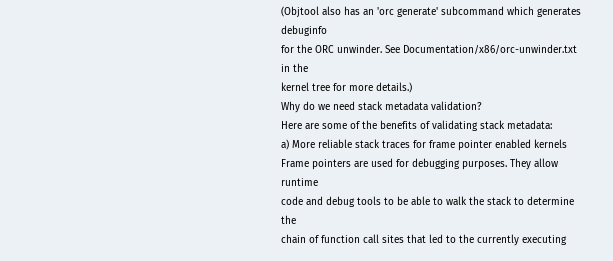(Objtool also has an 'orc generate' subcommand which generates debuginfo
for the ORC unwinder. See Documentation/x86/orc-unwinder.txt in the
kernel tree for more details.)
Why do we need stack metadata validation?
Here are some of the benefits of validating stack metadata:
a) More reliable stack traces for frame pointer enabled kernels
Frame pointers are used for debugging purposes. They allow runtime
code and debug tools to be able to walk the stack to determine the
chain of function call sites that led to the currently executing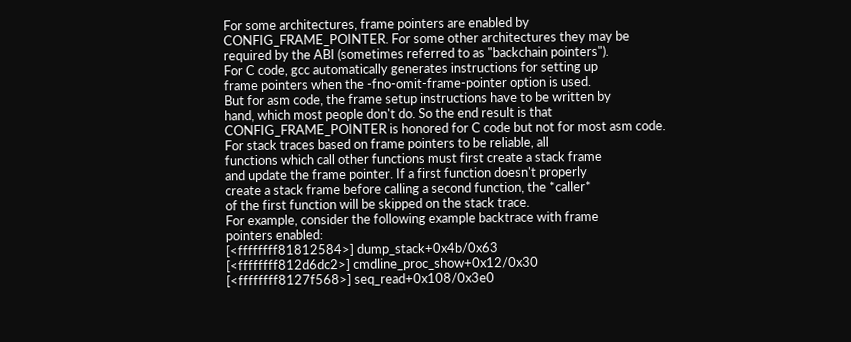For some architectures, frame pointers are enabled by
CONFIG_FRAME_POINTER. For some other architectures they may be
required by the ABI (sometimes referred to as "backchain pointers").
For C code, gcc automatically generates instructions for setting up
frame pointers when the -fno-omit-frame-pointer option is used.
But for asm code, the frame setup instructions have to be written by
hand, which most people don't do. So the end result is that
CONFIG_FRAME_POINTER is honored for C code but not for most asm code.
For stack traces based on frame pointers to be reliable, all
functions which call other functions must first create a stack frame
and update the frame pointer. If a first function doesn't properly
create a stack frame before calling a second function, the *caller*
of the first function will be skipped on the stack trace.
For example, consider the following example backtrace with frame
pointers enabled:
[<ffffffff81812584>] dump_stack+0x4b/0x63
[<ffffffff812d6dc2>] cmdline_proc_show+0x12/0x30
[<ffffffff8127f568>] seq_read+0x108/0x3e0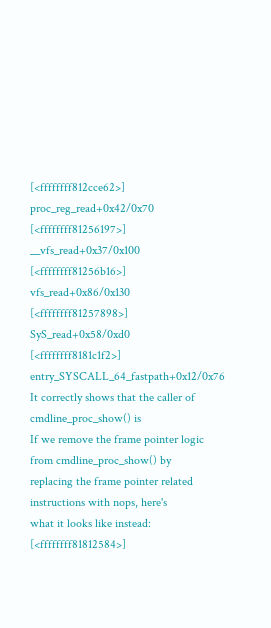[<ffffffff812cce62>] proc_reg_read+0x42/0x70
[<ffffffff81256197>] __vfs_read+0x37/0x100
[<ffffffff81256b16>] vfs_read+0x86/0x130
[<ffffffff81257898>] SyS_read+0x58/0xd0
[<ffffffff8181c1f2>] entry_SYSCALL_64_fastpath+0x12/0x76
It correctly shows that the caller of cmdline_proc_show() is
If we remove the frame pointer logic from cmdline_proc_show() by
replacing the frame pointer related instructions with nops, here's
what it looks like instead:
[<ffffffff81812584>]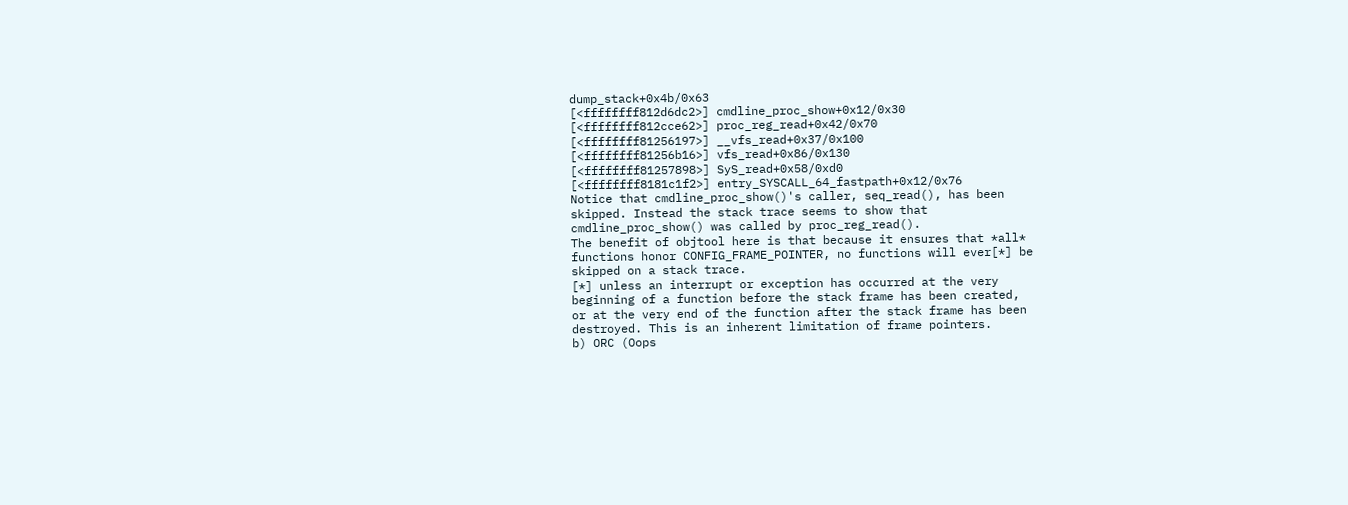dump_stack+0x4b/0x63
[<ffffffff812d6dc2>] cmdline_proc_show+0x12/0x30
[<ffffffff812cce62>] proc_reg_read+0x42/0x70
[<ffffffff81256197>] __vfs_read+0x37/0x100
[<ffffffff81256b16>] vfs_read+0x86/0x130
[<ffffffff81257898>] SyS_read+0x58/0xd0
[<ffffffff8181c1f2>] entry_SYSCALL_64_fastpath+0x12/0x76
Notice that cmdline_proc_show()'s caller, seq_read(), has been
skipped. Instead the stack trace seems to show that
cmdline_proc_show() was called by proc_reg_read().
The benefit of objtool here is that because it ensures that *all*
functions honor CONFIG_FRAME_POINTER, no functions will ever[*] be
skipped on a stack trace.
[*] unless an interrupt or exception has occurred at the very
beginning of a function before the stack frame has been created,
or at the very end of the function after the stack frame has been
destroyed. This is an inherent limitation of frame pointers.
b) ORC (Oops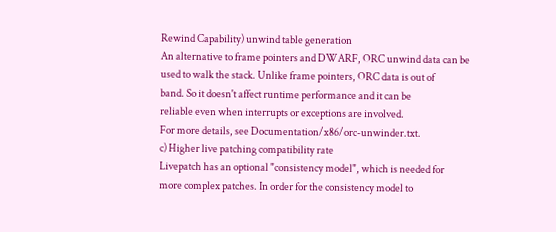Rewind Capability) unwind table generation
An alternative to frame pointers and DWARF, ORC unwind data can be
used to walk the stack. Unlike frame pointers, ORC data is out of
band. So it doesn't affect runtime performance and it can be
reliable even when interrupts or exceptions are involved.
For more details, see Documentation/x86/orc-unwinder.txt.
c) Higher live patching compatibility rate
Livepatch has an optional "consistency model", which is needed for
more complex patches. In order for the consistency model to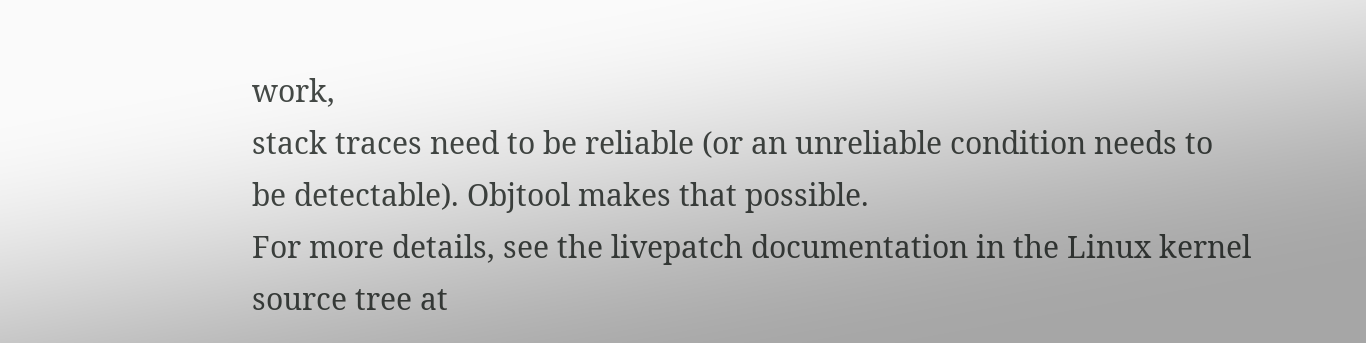work,
stack traces need to be reliable (or an unreliable condition needs to
be detectable). Objtool makes that possible.
For more details, see the livepatch documentation in the Linux kernel
source tree at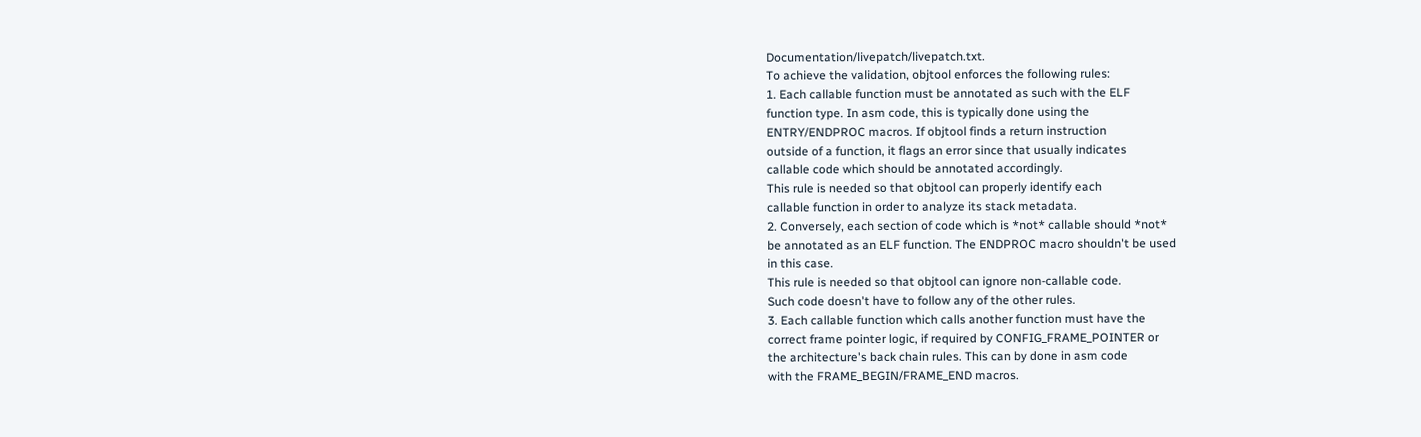Documentation/livepatch/livepatch.txt.
To achieve the validation, objtool enforces the following rules:
1. Each callable function must be annotated as such with the ELF
function type. In asm code, this is typically done using the
ENTRY/ENDPROC macros. If objtool finds a return instruction
outside of a function, it flags an error since that usually indicates
callable code which should be annotated accordingly.
This rule is needed so that objtool can properly identify each
callable function in order to analyze its stack metadata.
2. Conversely, each section of code which is *not* callable should *not*
be annotated as an ELF function. The ENDPROC macro shouldn't be used
in this case.
This rule is needed so that objtool can ignore non-callable code.
Such code doesn't have to follow any of the other rules.
3. Each callable function which calls another function must have the
correct frame pointer logic, if required by CONFIG_FRAME_POINTER or
the architecture's back chain rules. This can by done in asm code
with the FRAME_BEGIN/FRAME_END macros.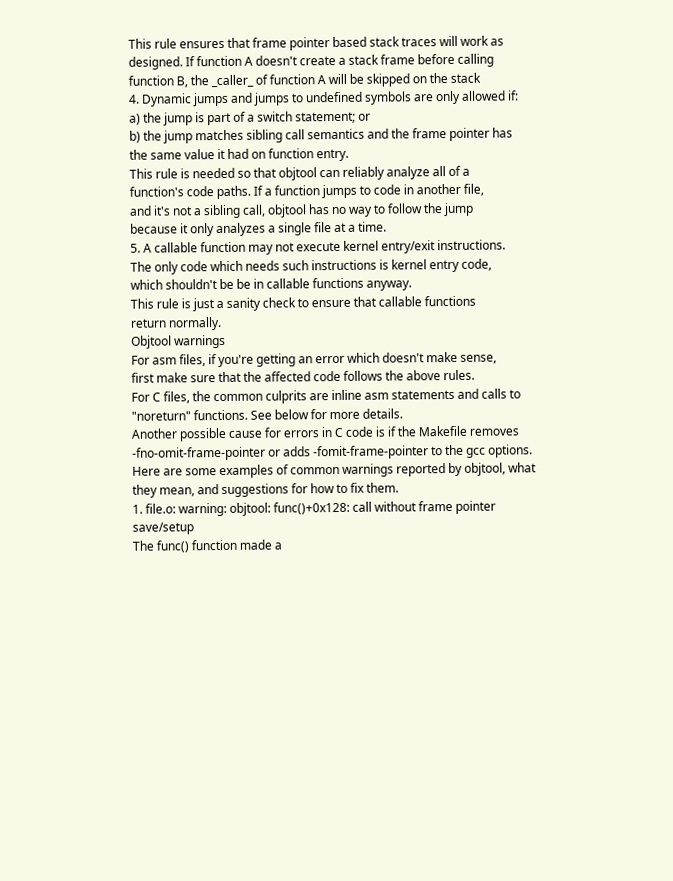This rule ensures that frame pointer based stack traces will work as
designed. If function A doesn't create a stack frame before calling
function B, the _caller_ of function A will be skipped on the stack
4. Dynamic jumps and jumps to undefined symbols are only allowed if:
a) the jump is part of a switch statement; or
b) the jump matches sibling call semantics and the frame pointer has
the same value it had on function entry.
This rule is needed so that objtool can reliably analyze all of a
function's code paths. If a function jumps to code in another file,
and it's not a sibling call, objtool has no way to follow the jump
because it only analyzes a single file at a time.
5. A callable function may not execute kernel entry/exit instructions.
The only code which needs such instructions is kernel entry code,
which shouldn't be be in callable functions anyway.
This rule is just a sanity check to ensure that callable functions
return normally.
Objtool warnings
For asm files, if you're getting an error which doesn't make sense,
first make sure that the affected code follows the above rules.
For C files, the common culprits are inline asm statements and calls to
"noreturn" functions. See below for more details.
Another possible cause for errors in C code is if the Makefile removes
-fno-omit-frame-pointer or adds -fomit-frame-pointer to the gcc options.
Here are some examples of common warnings reported by objtool, what
they mean, and suggestions for how to fix them.
1. file.o: warning: objtool: func()+0x128: call without frame pointer save/setup
The func() function made a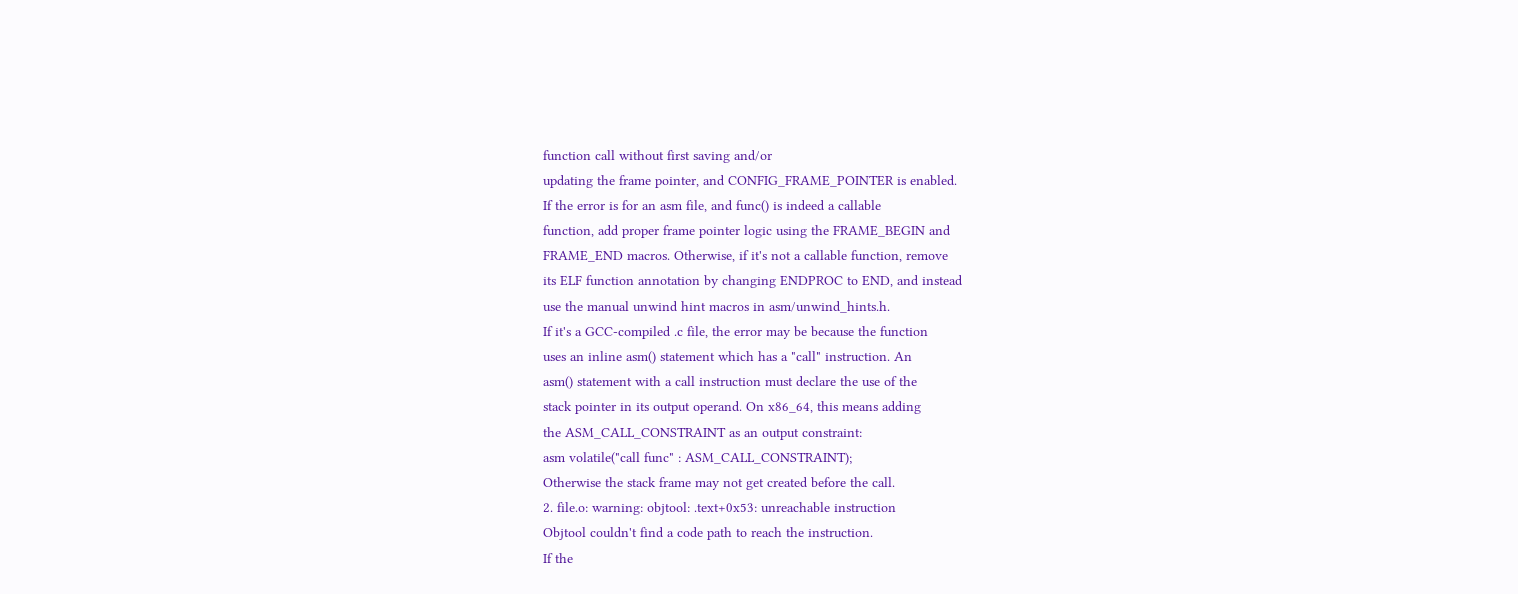function call without first saving and/or
updating the frame pointer, and CONFIG_FRAME_POINTER is enabled.
If the error is for an asm file, and func() is indeed a callable
function, add proper frame pointer logic using the FRAME_BEGIN and
FRAME_END macros. Otherwise, if it's not a callable function, remove
its ELF function annotation by changing ENDPROC to END, and instead
use the manual unwind hint macros in asm/unwind_hints.h.
If it's a GCC-compiled .c file, the error may be because the function
uses an inline asm() statement which has a "call" instruction. An
asm() statement with a call instruction must declare the use of the
stack pointer in its output operand. On x86_64, this means adding
the ASM_CALL_CONSTRAINT as an output constraint:
asm volatile("call func" : ASM_CALL_CONSTRAINT);
Otherwise the stack frame may not get created before the call.
2. file.o: warning: objtool: .text+0x53: unreachable instruction
Objtool couldn't find a code path to reach the instruction.
If the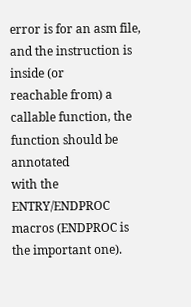error is for an asm file, and the instruction is inside (or
reachable from) a callable function, the function should be annotated
with the ENTRY/ENDPROC macros (ENDPROC is the important one).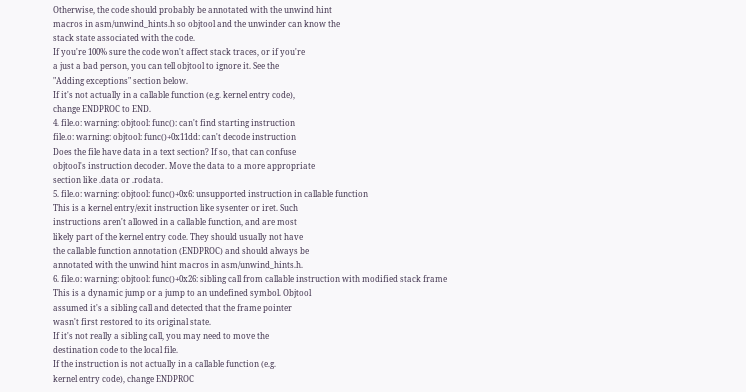Otherwise, the code should probably be annotated with the unwind hint
macros in asm/unwind_hints.h so objtool and the unwinder can know the
stack state associated with the code.
If you're 100% sure the code won't affect stack traces, or if you're
a just a bad person, you can tell objtool to ignore it. See the
"Adding exceptions" section below.
If it's not actually in a callable function (e.g. kernel entry code),
change ENDPROC to END.
4. file.o: warning: objtool: func(): can't find starting instruction
file.o: warning: objtool: func()+0x11dd: can't decode instruction
Does the file have data in a text section? If so, that can confuse
objtool's instruction decoder. Move the data to a more appropriate
section like .data or .rodata.
5. file.o: warning: objtool: func()+0x6: unsupported instruction in callable function
This is a kernel entry/exit instruction like sysenter or iret. Such
instructions aren't allowed in a callable function, and are most
likely part of the kernel entry code. They should usually not have
the callable function annotation (ENDPROC) and should always be
annotated with the unwind hint macros in asm/unwind_hints.h.
6. file.o: warning: objtool: func()+0x26: sibling call from callable instruction with modified stack frame
This is a dynamic jump or a jump to an undefined symbol. Objtool
assumed it's a sibling call and detected that the frame pointer
wasn't first restored to its original state.
If it's not really a sibling call, you may need to move the
destination code to the local file.
If the instruction is not actually in a callable function (e.g.
kernel entry code), change ENDPROC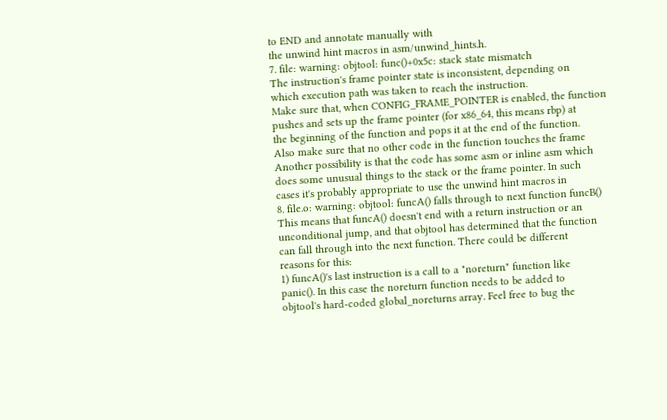to END and annotate manually with
the unwind hint macros in asm/unwind_hints.h.
7. file: warning: objtool: func()+0x5c: stack state mismatch
The instruction's frame pointer state is inconsistent, depending on
which execution path was taken to reach the instruction.
Make sure that, when CONFIG_FRAME_POINTER is enabled, the function
pushes and sets up the frame pointer (for x86_64, this means rbp) at
the beginning of the function and pops it at the end of the function.
Also make sure that no other code in the function touches the frame
Another possibility is that the code has some asm or inline asm which
does some unusual things to the stack or the frame pointer. In such
cases it's probably appropriate to use the unwind hint macros in
8. file.o: warning: objtool: funcA() falls through to next function funcB()
This means that funcA() doesn't end with a return instruction or an
unconditional jump, and that objtool has determined that the function
can fall through into the next function. There could be different
reasons for this:
1) funcA()'s last instruction is a call to a "noreturn" function like
panic(). In this case the noreturn function needs to be added to
objtool's hard-coded global_noreturns array. Feel free to bug the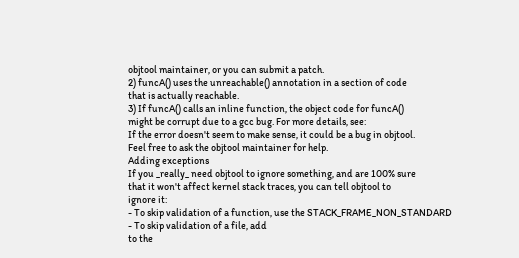objtool maintainer, or you can submit a patch.
2) funcA() uses the unreachable() annotation in a section of code
that is actually reachable.
3) If funcA() calls an inline function, the object code for funcA()
might be corrupt due to a gcc bug. For more details, see:
If the error doesn't seem to make sense, it could be a bug in objtool.
Feel free to ask the objtool maintainer for help.
Adding exceptions
If you _really_ need objtool to ignore something, and are 100% sure
that it won't affect kernel stack traces, you can tell objtool to
ignore it:
- To skip validation of a function, use the STACK_FRAME_NON_STANDARD
- To skip validation of a file, add
to the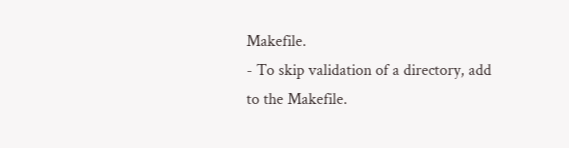Makefile.
- To skip validation of a directory, add
to the Makefile.